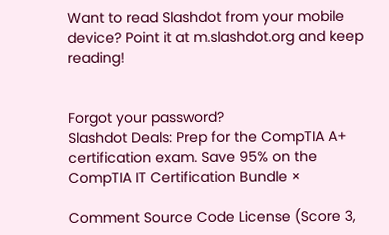Want to read Slashdot from your mobile device? Point it at m.slashdot.org and keep reading!


Forgot your password?
Slashdot Deals: Prep for the CompTIA A+ certification exam. Save 95% on the CompTIA IT Certification Bundle ×

Comment Source Code License (Score 3,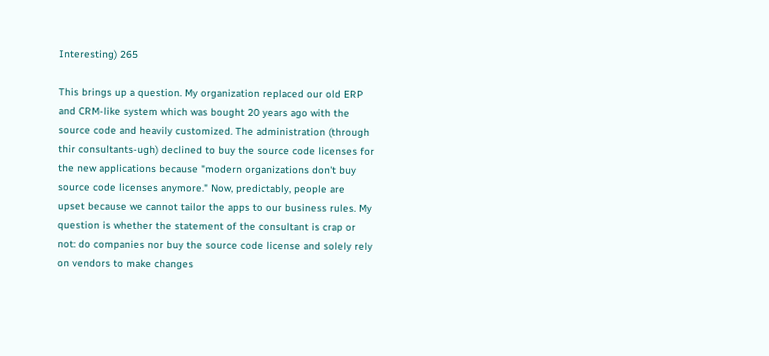Interesting) 265

This brings up a question. My organization replaced our old ERP and CRM-like system which was bought 20 years ago with the source code and heavily customized. The administration (through thir consultants-ugh) declined to buy the source code licenses for the new applications because "modern organizations don't buy source code licenses anymore." Now, predictably, people are upset because we cannot tailor the apps to our business rules. My question is whether the statement of the consultant is crap or not: do companies nor buy the source code license and solely rely on vendors to make changes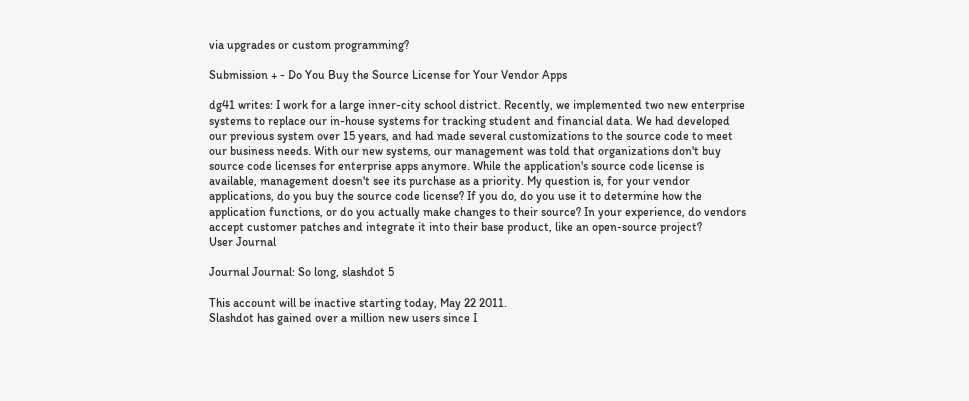via upgrades or custom programming?

Submission + - Do You Buy the Source License for Your Vendor Apps

dg41 writes: I work for a large inner-city school district. Recently, we implemented two new enterprise systems to replace our in-house systems for tracking student and financial data. We had developed our previous system over 15 years, and had made several customizations to the source code to meet our business needs. With our new systems, our management was told that organizations don't buy source code licenses for enterprise apps anymore. While the application's source code license is available, management doesn't see its purchase as a priority. My question is, for your vendor applications, do you buy the source code license? If you do, do you use it to determine how the application functions, or do you actually make changes to their source? In your experience, do vendors accept customer patches and integrate it into their base product, like an open-source project?
User Journal

Journal Journal: So long, slashdot 5

This account will be inactive starting today, May 22 2011.
Slashdot has gained over a million new users since I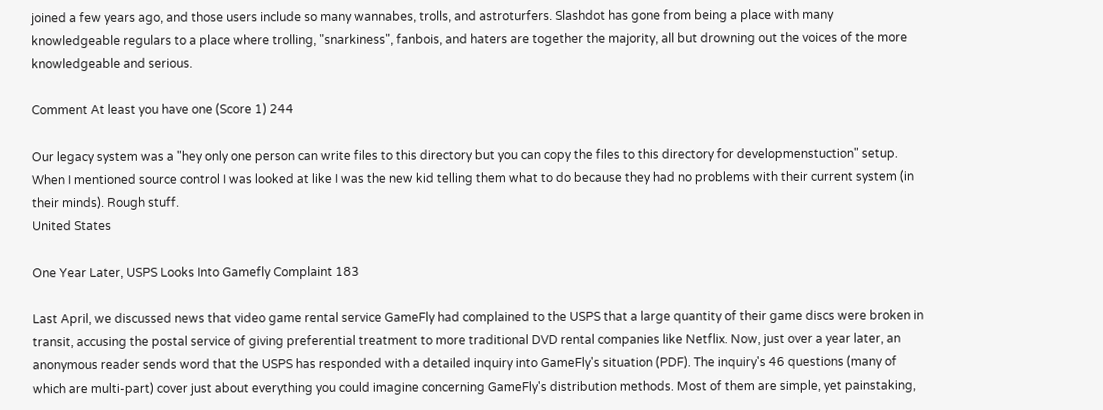joined a few years ago, and those users include so many wannabes, trolls, and astroturfers. Slashdot has gone from being a place with many knowledgeable regulars to a place where trolling, "snarkiness", fanbois, and haters are together the majority, all but drowning out the voices of the more knowledgeable and serious.

Comment At least you have one (Score 1) 244

Our legacy system was a "hey only one person can write files to this directory but you can copy the files to this directory for developmenstuction" setup. When I mentioned source control I was looked at like I was the new kid telling them what to do because they had no problems with their current system (in their minds). Rough stuff.
United States

One Year Later, USPS Looks Into Gamefly Complaint 183

Last April, we discussed news that video game rental service GameFly had complained to the USPS that a large quantity of their game discs were broken in transit, accusing the postal service of giving preferential treatment to more traditional DVD rental companies like Netflix. Now, just over a year later, an anonymous reader sends word that the USPS has responded with a detailed inquiry into GameFly's situation (PDF). The inquiry's 46 questions (many of which are multi-part) cover just about everything you could imagine concerning GameFly's distribution methods. Most of them are simple, yet painstaking,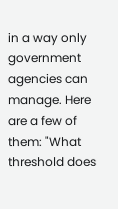in a way only government agencies can manage. Here are a few of them: "What threshold does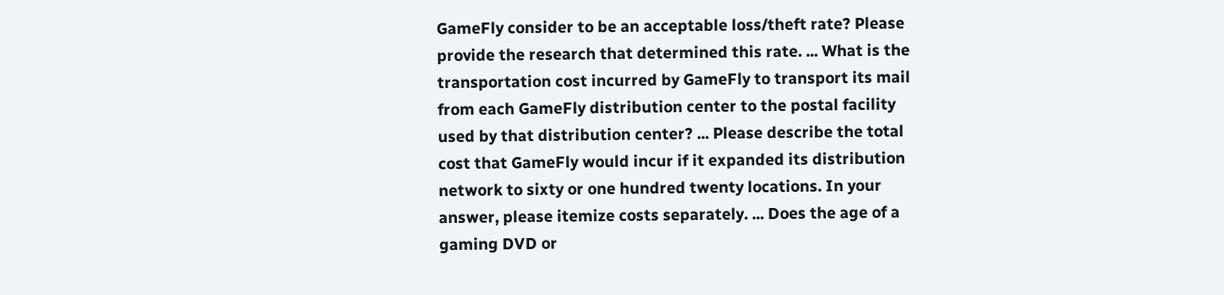GameFly consider to be an acceptable loss/theft rate? Please provide the research that determined this rate. ... What is the transportation cost incurred by GameFly to transport its mail from each GameFly distribution center to the postal facility used by that distribution center? ... Please describe the total cost that GameFly would incur if it expanded its distribution network to sixty or one hundred twenty locations. In your answer, please itemize costs separately. ... Does the age of a gaming DVD or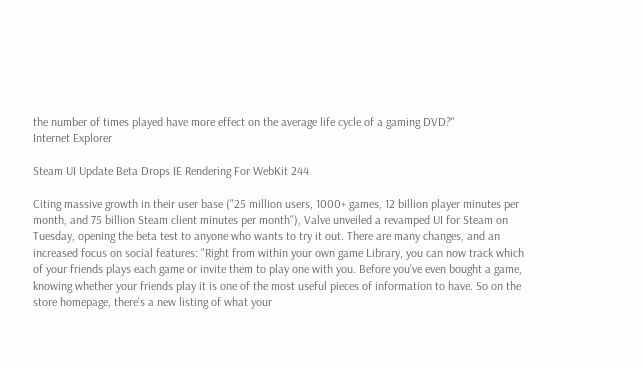the number of times played have more effect on the average life cycle of a gaming DVD?"
Internet Explorer

Steam UI Update Beta Drops IE Rendering For WebKit 244

Citing massive growth in their user base ("25 million users, 1000+ games, 12 billion player minutes per month, and 75 billion Steam client minutes per month"), Valve unveiled a revamped UI for Steam on Tuesday, opening the beta test to anyone who wants to try it out. There are many changes, and an increased focus on social features: "Right from within your own game Library, you can now track which of your friends plays each game or invite them to play one with you. Before you've even bought a game, knowing whether your friends play it is one of the most useful pieces of information to have. So on the store homepage, there's a new listing of what your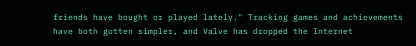friends have bought or played lately." Tracking games and achievements have both gotten simpler, and Valve has dropped the Internet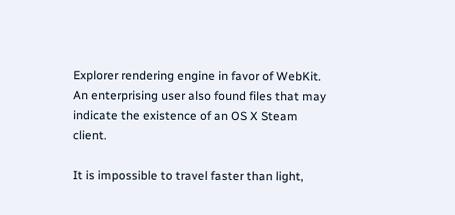Explorer rendering engine in favor of WebKit. An enterprising user also found files that may indicate the existence of an OS X Steam client.

It is impossible to travel faster than light,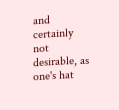and certainly not desirable, as one's hat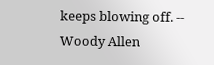keeps blowing off. -- Woody Allen